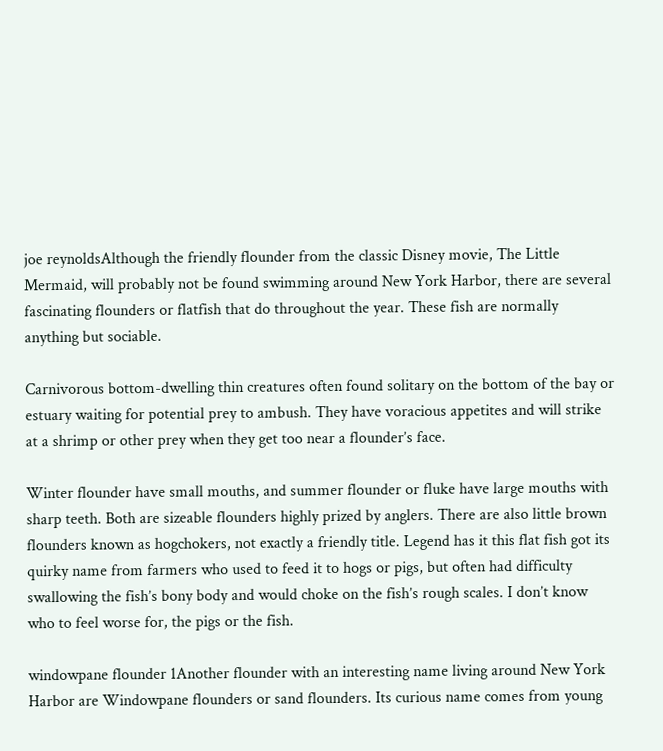joe reynoldsAlthough the friendly flounder from the classic Disney movie, The Little Mermaid, will probably not be found swimming around New York Harbor, there are several fascinating flounders or flatfish that do throughout the year. These fish are normally anything but sociable.

Carnivorous bottom-dwelling thin creatures often found solitary on the bottom of the bay or estuary waiting for potential prey to ambush. They have voracious appetites and will strike at a shrimp or other prey when they get too near a flounder’s face.

Winter flounder have small mouths, and summer flounder or fluke have large mouths with sharp teeth. Both are sizeable flounders highly prized by anglers. There are also little brown flounders known as hogchokers, not exactly a friendly title. Legend has it this flat fish got its quirky name from farmers who used to feed it to hogs or pigs, but often had difficulty swallowing the fish’s bony body and would choke on the fish’s rough scales. I don’t know who to feel worse for, the pigs or the fish.

windowpane flounder 1Another flounder with an interesting name living around New York Harbor are Windowpane flounders or sand flounders. Its curious name comes from young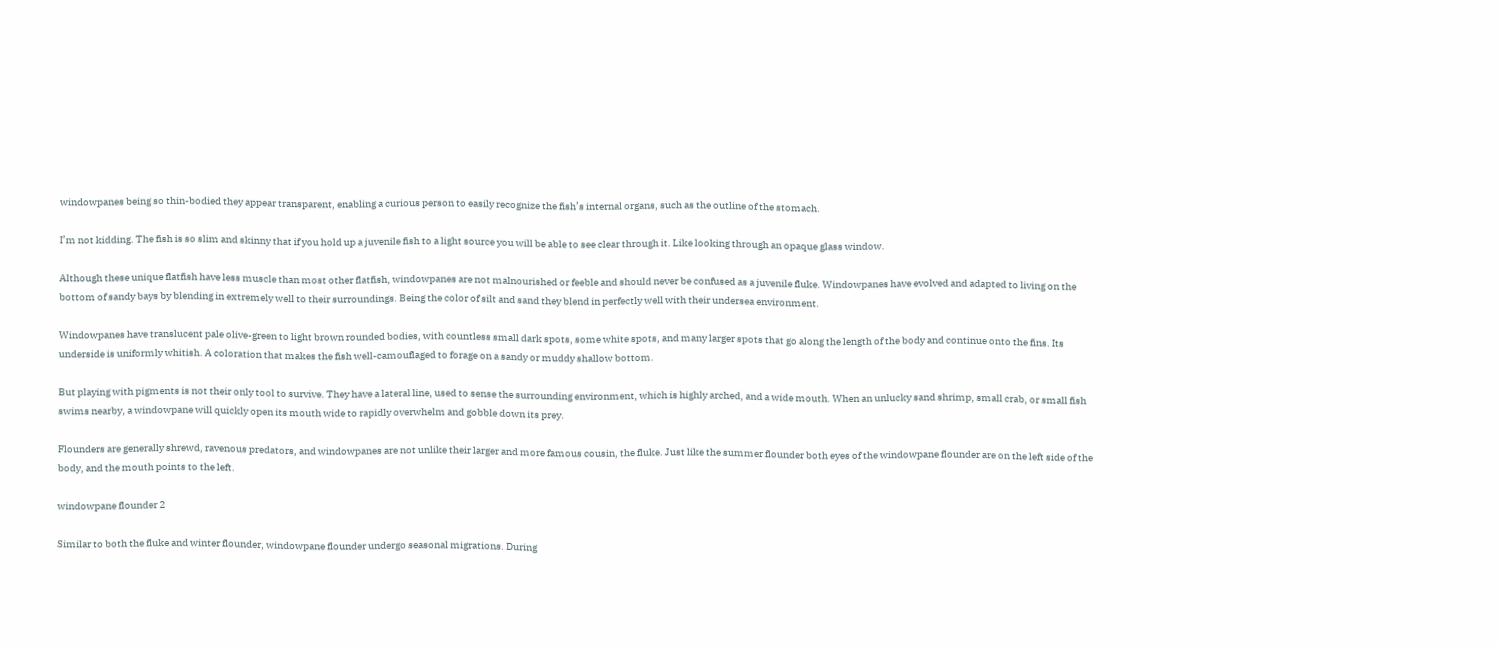windowpanes being so thin-bodied they appear transparent, enabling a curious person to easily recognize the fish’s internal organs, such as the outline of the stomach.

I’m not kidding. The fish is so slim and skinny that if you hold up a juvenile fish to a light source you will be able to see clear through it. Like looking through an opaque glass window.

Although these unique flatfish have less muscle than most other flatfish, windowpanes are not malnourished or feeble and should never be confused as a juvenile fluke. Windowpanes have evolved and adapted to living on the bottom of sandy bays by blending in extremely well to their surroundings. Being the color of silt and sand they blend in perfectly well with their undersea environment.

Windowpanes have translucent pale olive-green to light brown rounded bodies, with countless small dark spots, some white spots, and many larger spots that go along the length of the body and continue onto the fins. Its underside is uniformly whitish. A coloration that makes the fish well-camouflaged to forage on a sandy or muddy shallow bottom.

But playing with pigments is not their only tool to survive. They have a lateral line, used to sense the surrounding environment, which is highly arched, and a wide mouth. When an unlucky sand shrimp, small crab, or small fish swims nearby, a windowpane will quickly open its mouth wide to rapidly overwhelm and gobble down its prey.

Flounders are generally shrewd, ravenous predators, and windowpanes are not unlike their larger and more famous cousin, the fluke. Just like the summer flounder both eyes of the windowpane flounder are on the left side of the body, and the mouth points to the left.

windowpane flounder 2

Similar to both the fluke and winter flounder, windowpane flounder undergo seasonal migrations. During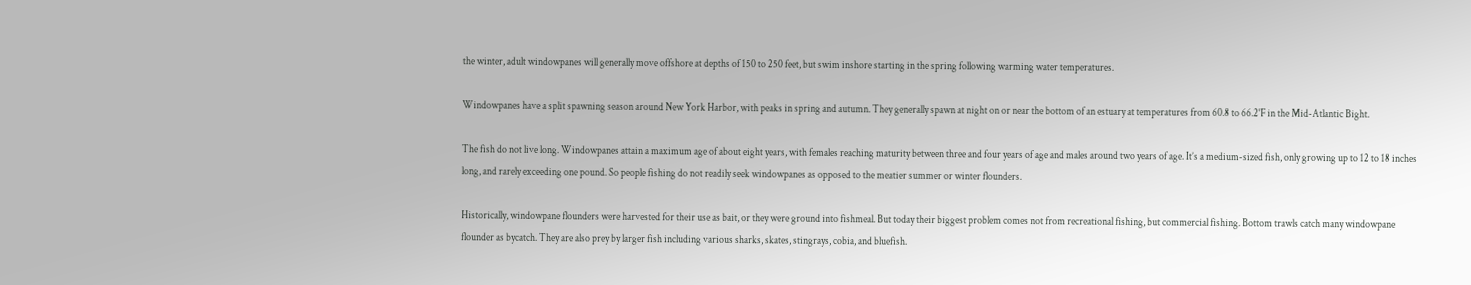the winter, adult windowpanes will generally move offshore at depths of 150 to 250 feet, but swim inshore starting in the spring following warming water temperatures.

Windowpanes have a split spawning season around New York Harbor, with peaks in spring and autumn. They generally spawn at night on or near the bottom of an estuary at temperatures from 60.8 to 66.2°F in the Mid-Atlantic Bight.

The fish do not live long. Windowpanes attain a maximum age of about eight years, with females reaching maturity between three and four years of age and males around two years of age. It’s a medium-sized fish, only growing up to 12 to 18 inches long, and rarely exceeding one pound. So people fishing do not readily seek windowpanes as opposed to the meatier summer or winter flounders.

Historically, windowpane flounders were harvested for their use as bait, or they were ground into fishmeal. But today their biggest problem comes not from recreational fishing, but commercial fishing. Bottom trawls catch many windowpane flounder as bycatch. They are also prey by larger fish including various sharks, skates, stingrays, cobia, and bluefish.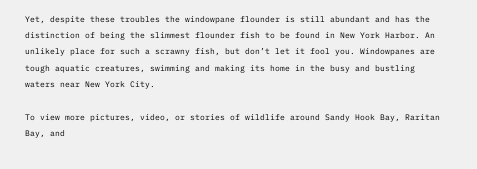Yet, despite these troubles the windowpane flounder is still abundant and has the distinction of being the slimmest flounder fish to be found in New York Harbor. An unlikely place for such a scrawny fish, but don’t let it fool you. Windowpanes are tough aquatic creatures, swimming and making its home in the busy and bustling waters near New York City.

To view more pictures, video, or stories of wildlife around Sandy Hook Bay, Raritan Bay, and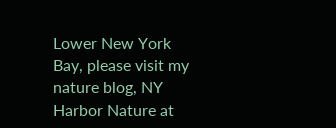Lower New York Bay, please visit my nature blog, NY Harbor Nature at